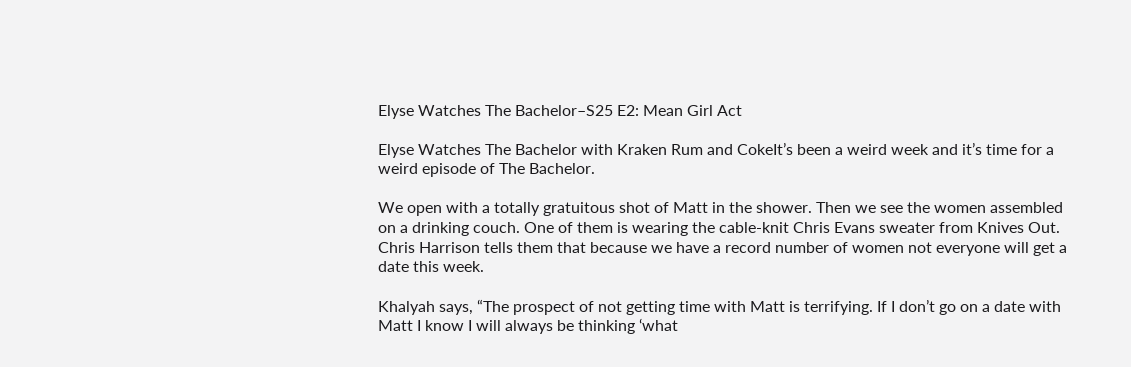Elyse Watches The Bachelor–S25 E2: Mean Girl Act

Elyse Watches The Bachelor with Kraken Rum and CokeIt’s been a weird week and it’s time for a weird episode of The Bachelor.

We open with a totally gratuitous shot of Matt in the shower. Then we see the women assembled on a drinking couch. One of them is wearing the cable-knit Chris Evans sweater from Knives Out. Chris Harrison tells them that because we have a record number of women not everyone will get a date this week.

Khalyah says, “The prospect of not getting time with Matt is terrifying. If I don’t go on a date with Matt I know I will always be thinking ‘what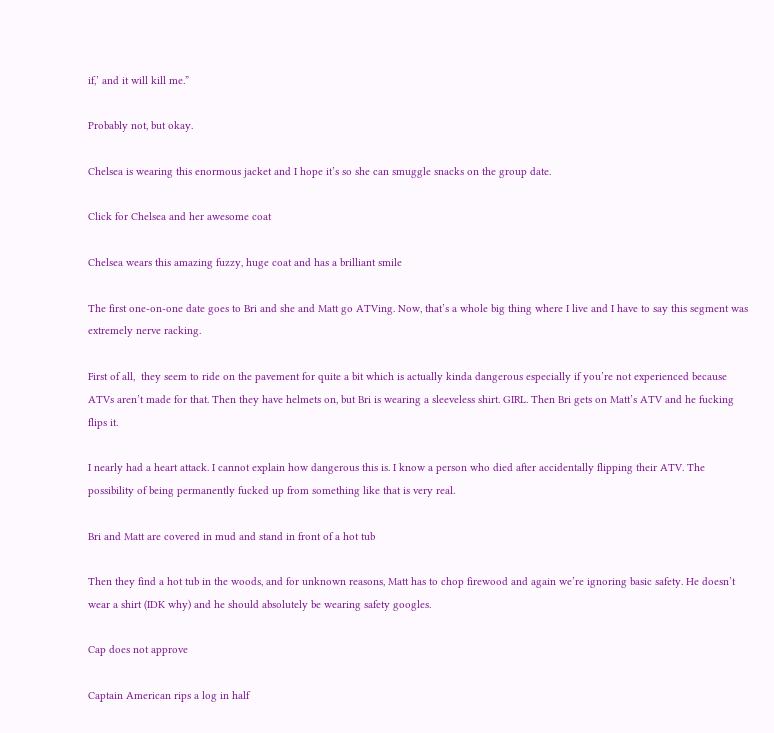if,’ and it will kill me.”

Probably not, but okay.

Chelsea is wearing this enormous jacket and I hope it’s so she can smuggle snacks on the group date.

Click for Chelsea and her awesome coat

Chelsea wears this amazing fuzzy, huge coat and has a brilliant smile

The first one-on-one date goes to Bri and she and Matt go ATVing. Now, that’s a whole big thing where I live and I have to say this segment was extremely nerve racking.

First of all,  they seem to ride on the pavement for quite a bit which is actually kinda dangerous especially if you’re not experienced because ATVs aren’t made for that. Then they have helmets on, but Bri is wearing a sleeveless shirt. GIRL. Then Bri gets on Matt’s ATV and he fucking flips it.

I nearly had a heart attack. I cannot explain how dangerous this is. I know a person who died after accidentally flipping their ATV. The possibility of being permanently fucked up from something like that is very real.

Bri and Matt are covered in mud and stand in front of a hot tub

Then they find a hot tub in the woods, and for unknown reasons, Matt has to chop firewood and again we’re ignoring basic safety. He doesn’t wear a shirt (IDK why) and he should absolutely be wearing safety googles.

Cap does not approve

Captain American rips a log in half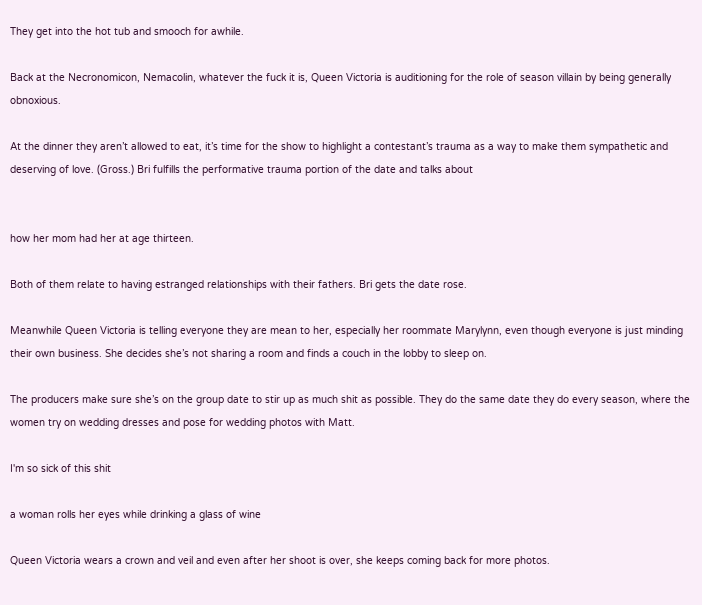They get into the hot tub and smooch for awhile.

Back at the Necronomicon, Nemacolin, whatever the fuck it is, Queen Victoria is auditioning for the role of season villain by being generally obnoxious.

At the dinner they aren’t allowed to eat, it’s time for the show to highlight a contestant’s trauma as a way to make them sympathetic and deserving of love. (Gross.) Bri fulfills the performative trauma portion of the date and talks about


how her mom had her at age thirteen.

Both of them relate to having estranged relationships with their fathers. Bri gets the date rose.

Meanwhile Queen Victoria is telling everyone they are mean to her, especially her roommate Marylynn, even though everyone is just minding their own business. She decides she’s not sharing a room and finds a couch in the lobby to sleep on.

The producers make sure she’s on the group date to stir up as much shit as possible. They do the same date they do every season, where the women try on wedding dresses and pose for wedding photos with Matt.

I'm so sick of this shit

a woman rolls her eyes while drinking a glass of wine

Queen Victoria wears a crown and veil and even after her shoot is over, she keeps coming back for more photos.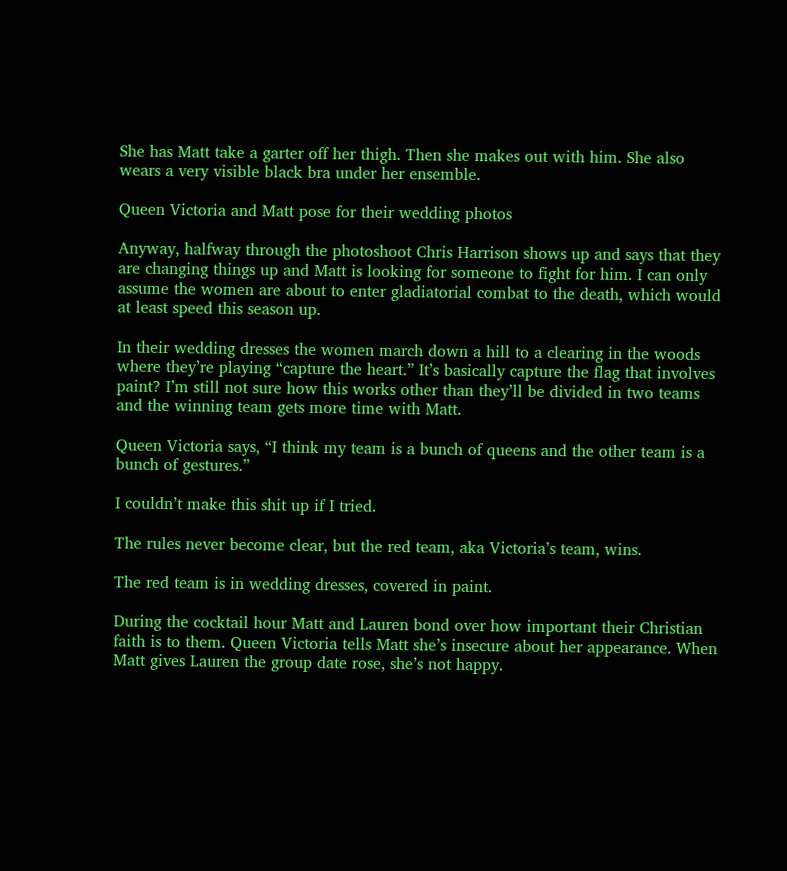She has Matt take a garter off her thigh. Then she makes out with him. She also wears a very visible black bra under her ensemble.

Queen Victoria and Matt pose for their wedding photos

Anyway, halfway through the photoshoot Chris Harrison shows up and says that they are changing things up and Matt is looking for someone to fight for him. I can only assume the women are about to enter gladiatorial combat to the death, which would at least speed this season up.

In their wedding dresses the women march down a hill to a clearing in the woods where they’re playing “capture the heart.” It’s basically capture the flag that involves paint? I’m still not sure how this works other than they’ll be divided in two teams and the winning team gets more time with Matt.

Queen Victoria says, “I think my team is a bunch of queens and the other team is a bunch of gestures.”

I couldn’t make this shit up if I tried.

The rules never become clear, but the red team, aka Victoria’s team, wins.

The red team is in wedding dresses, covered in paint.

During the cocktail hour Matt and Lauren bond over how important their Christian faith is to them. Queen Victoria tells Matt she’s insecure about her appearance. When Matt gives Lauren the group date rose, she’s not happy.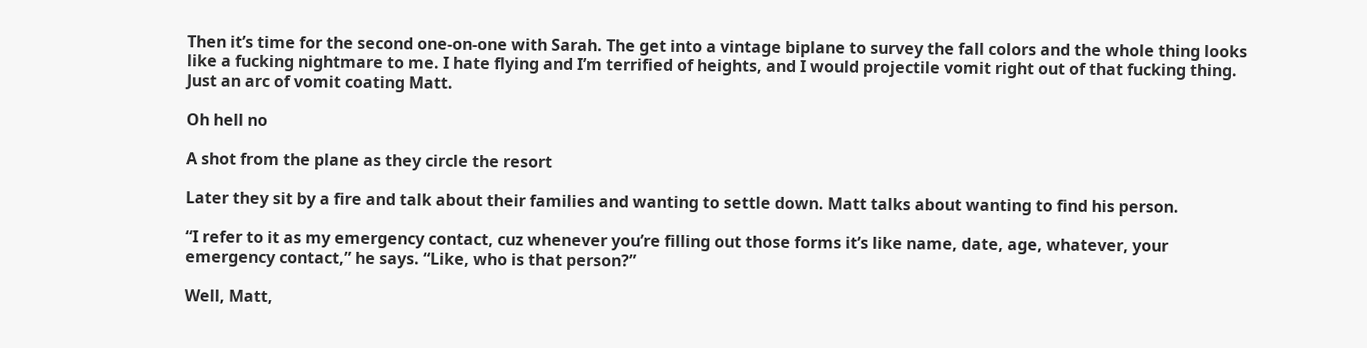Then it’s time for the second one-on-one with Sarah. The get into a vintage biplane to survey the fall colors and the whole thing looks like a fucking nightmare to me. I hate flying and I’m terrified of heights, and I would projectile vomit right out of that fucking thing. Just an arc of vomit coating Matt.

Oh hell no

A shot from the plane as they circle the resort

Later they sit by a fire and talk about their families and wanting to settle down. Matt talks about wanting to find his person.

“I refer to it as my emergency contact, cuz whenever you’re filling out those forms it’s like name, date, age, whatever, your emergency contact,” he says. “Like, who is that person?”

Well, Matt,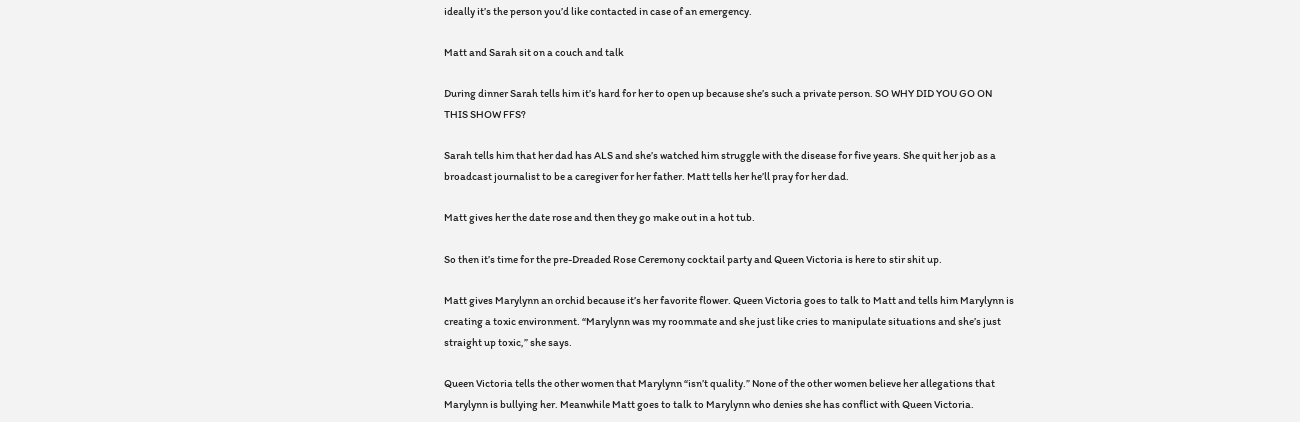ideally it’s the person you’d like contacted in case of an emergency.

Matt and Sarah sit on a couch and talk

During dinner Sarah tells him it’s hard for her to open up because she’s such a private person. SO WHY DID YOU GO ON THIS SHOW FFS?

Sarah tells him that her dad has ALS and she’s watched him struggle with the disease for five years. She quit her job as a broadcast journalist to be a caregiver for her father. Matt tells her he’ll pray for her dad.

Matt gives her the date rose and then they go make out in a hot tub.

So then it’s time for the pre-Dreaded Rose Ceremony cocktail party and Queen Victoria is here to stir shit up.

Matt gives Marylynn an orchid because it’s her favorite flower. Queen Victoria goes to talk to Matt and tells him Marylynn is creating a toxic environment. “Marylynn was my roommate and she just like cries to manipulate situations and she’s just straight up toxic,” she says.

Queen Victoria tells the other women that Marylynn “isn’t quality.” None of the other women believe her allegations that Marylynn is bullying her. Meanwhile Matt goes to talk to Marylynn who denies she has conflict with Queen Victoria.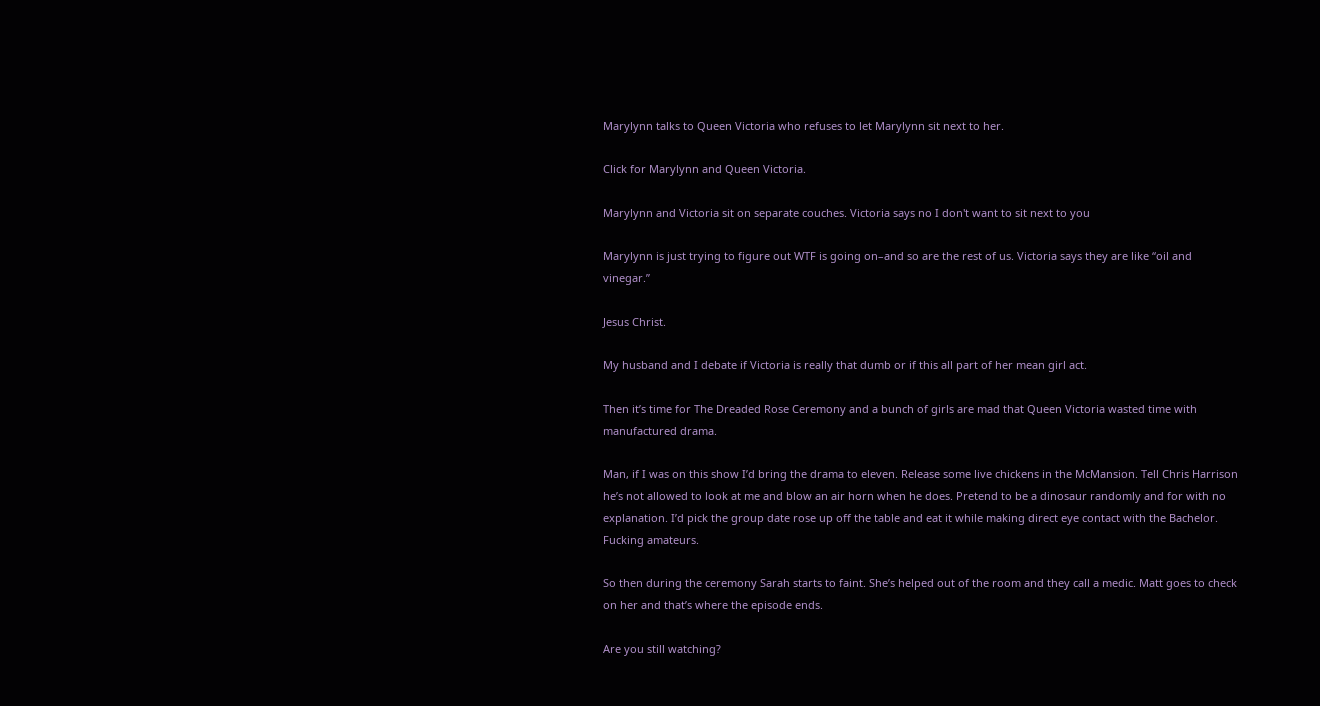Marylynn talks to Queen Victoria who refuses to let Marylynn sit next to her.

Click for Marylynn and Queen Victoria.

Marylynn and Victoria sit on separate couches. Victoria says no I don't want to sit next to you

Marylynn is just trying to figure out WTF is going on–and so are the rest of us. Victoria says they are like “oil and vinegar.”

Jesus Christ.

My husband and I debate if Victoria is really that dumb or if this all part of her mean girl act.

Then it’s time for The Dreaded Rose Ceremony and a bunch of girls are mad that Queen Victoria wasted time with manufactured drama.

Man, if I was on this show I’d bring the drama to eleven. Release some live chickens in the McMansion. Tell Chris Harrison he’s not allowed to look at me and blow an air horn when he does. Pretend to be a dinosaur randomly and for with no explanation. I’d pick the group date rose up off the table and eat it while making direct eye contact with the Bachelor. Fucking amateurs.

So then during the ceremony Sarah starts to faint. She’s helped out of the room and they call a medic. Matt goes to check on her and that’s where the episode ends.

Are you still watching?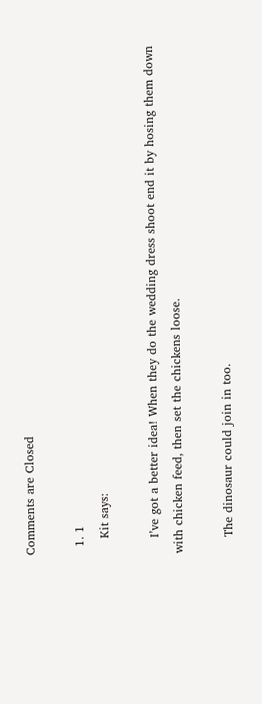Comments are Closed

  1. 1
    Kit says:

    I’ve got a better idea! When they do the wedding dress shoot end it by hosing them down with chicken feed, then set the chickens loose.

    The dinosaur could join in too.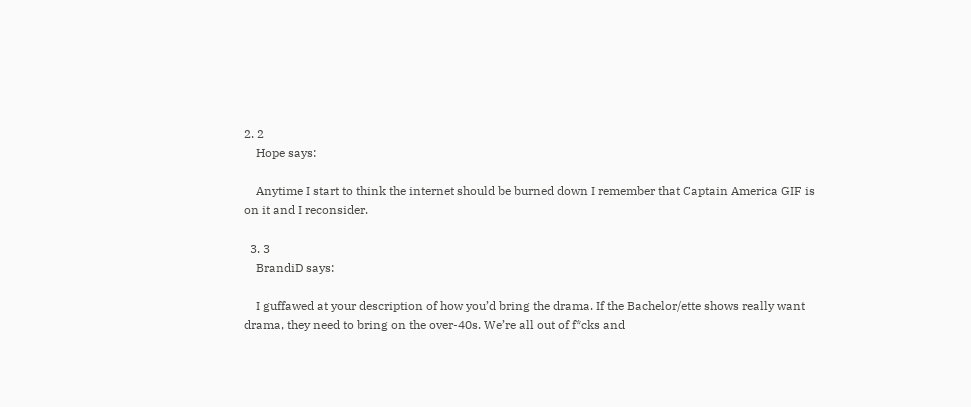2. 2
    Hope says:

    Anytime I start to think the internet should be burned down I remember that Captain America GIF is on it and I reconsider.

  3. 3
    BrandiD says:

    I guffawed at your description of how you’d bring the drama. If the Bachelor/ette shows really want drama, they need to bring on the over-40s. We’re all out of f*cks and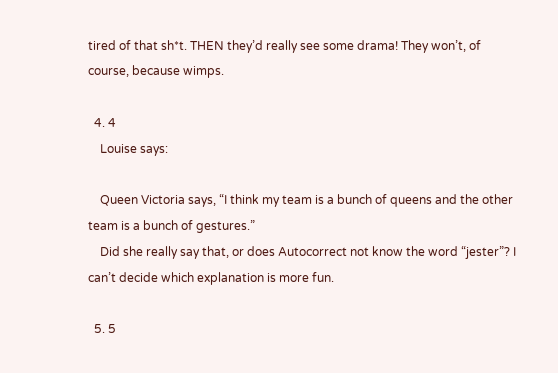tired of that sh*t. THEN they’d really see some drama! They won’t, of course, because wimps.

  4. 4
    Louise says:

    Queen Victoria says, “I think my team is a bunch of queens and the other team is a bunch of gestures.”
    Did she really say that, or does Autocorrect not know the word “jester”? I can’t decide which explanation is more fun.

  5. 5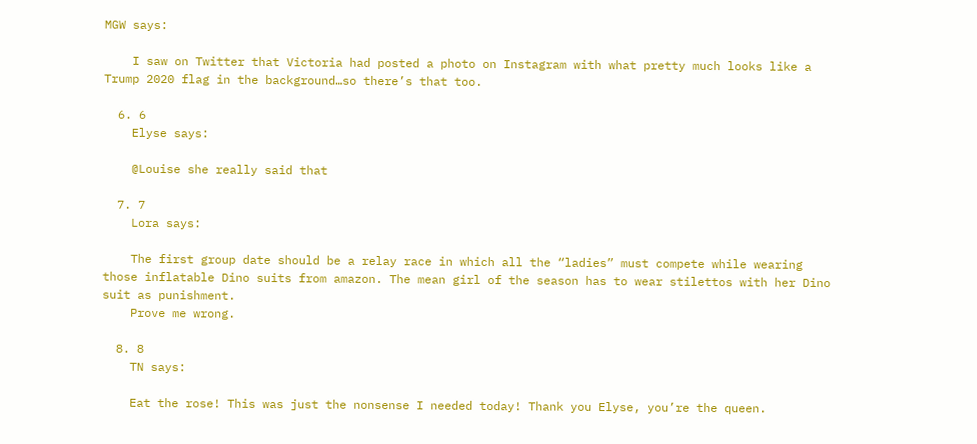MGW says:

    I saw on Twitter that Victoria had posted a photo on Instagram with what pretty much looks like a Trump 2020 flag in the background…so there’s that too.

  6. 6
    Elyse says:

    @Louise she really said that

  7. 7
    Lora says:

    The first group date should be a relay race in which all the “ladies” must compete while wearing those inflatable Dino suits from amazon. The mean girl of the season has to wear stilettos with her Dino suit as punishment.
    Prove me wrong.

  8. 8
    TN says:

    Eat the rose! This was just the nonsense I needed today! Thank you Elyse, you’re the queen.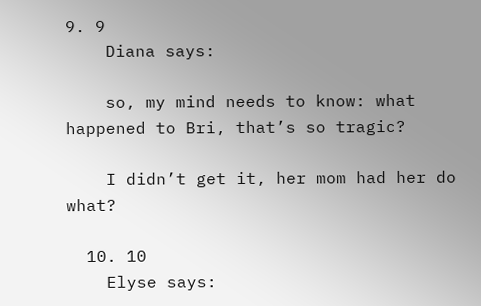9. 9
    Diana says:

    so, my mind needs to know: what happened to Bri, that’s so tragic?

    I didn’t get it, her mom had her do what?

  10. 10
    Elyse says: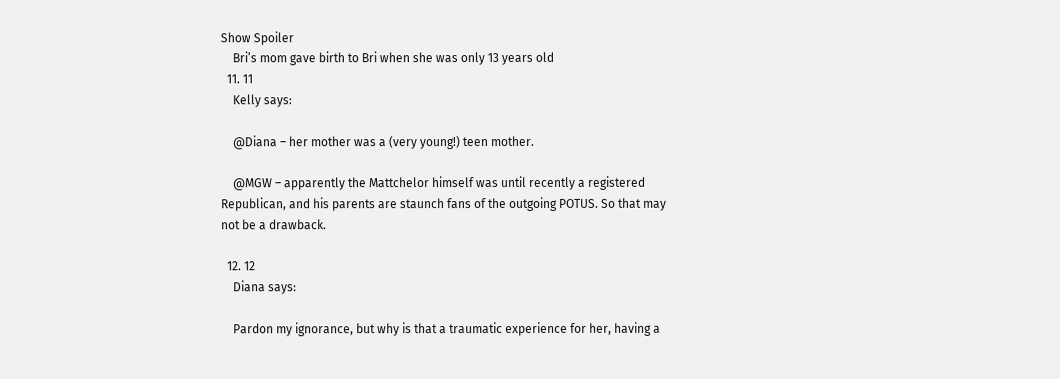Show Spoiler
    Bri’s mom gave birth to Bri when she was only 13 years old
  11. 11
    Kelly says:

    @Diana – her mother was a (very young!) teen mother.

    @MGW – apparently the Mattchelor himself was until recently a registered Republican, and his parents are staunch fans of the outgoing POTUS. So that may not be a drawback.

  12. 12
    Diana says:

    Pardon my ignorance, but why is that a traumatic experience for her, having a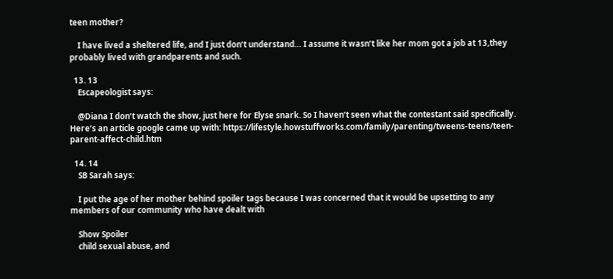teen mother?

    I have lived a sheltered life, and I just don’t understand… I assume it wasn’t like her mom got a job at 13,they probably lived with grandparents and such.

  13. 13
    Escapeologist says:

    @Diana I don’t watch the show, just here for Elyse snark. So I haven’t seen what the contestant said specifically. Here’s an article google came up with: https://lifestyle.howstuffworks.com/family/parenting/tweens-teens/teen-parent-affect-child.htm

  14. 14
    SB Sarah says:

    I put the age of her mother behind spoiler tags because I was concerned that it would be upsetting to any members of our community who have dealt with

    Show Spoiler
    child sexual abuse, and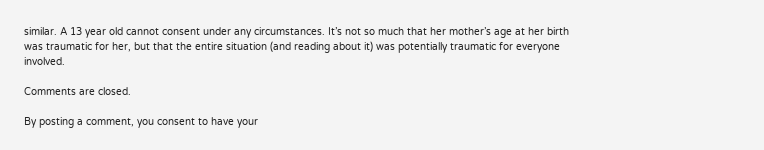similar. A 13 year old cannot consent under any circumstances. It’s not so much that her mother’s age at her birth was traumatic for her, but that the entire situation (and reading about it) was potentially traumatic for everyone involved.

Comments are closed.

By posting a comment, you consent to have your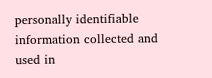personally identifiable information collected and used in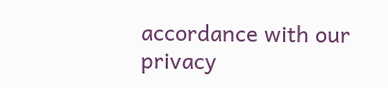accordance with our privacy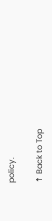policy.

↑ Back to Top